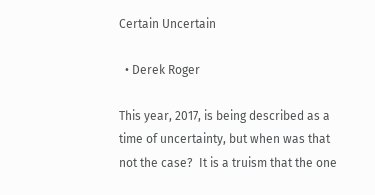Certain Uncertain

  • Derek Roger

This year, 2017, is being described as a time of uncertainty, but when was that not the case?  It is a truism that the one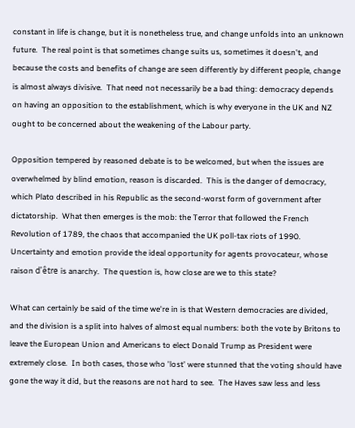constant in life is change, but it is nonetheless true, and change unfolds into an unknown future.  The real point is that sometimes change suits us, sometimes it doesn't, and because the costs and benefits of change are seen differently by different people, change is almost always divisive.  That need not necessarily be a bad thing: democracy depends on having an opposition to the establishment, which is why everyone in the UK and NZ ought to be concerned about the weakening of the Labour party.

Opposition tempered by reasoned debate is to be welcomed, but when the issues are overwhelmed by blind emotion, reason is discarded.  This is the danger of democracy, which Plato described in his Republic as the second-worst form of government after dictatorship.  What then emerges is the mob: the Terror that followed the French Revolution of 1789, the chaos that accompanied the UK poll-tax riots of 1990.  Uncertainty and emotion provide the ideal opportunity for agents provocateur, whose raison d'être is anarchy.  The question is, how close are we to this state?

What can certainly be said of the time we're in is that Western democracies are divided, and the division is a split into halves of almost equal numbers: both the vote by Britons to leave the European Union and Americans to elect Donald Trump as President were extremely close.  In both cases, those who 'lost' were stunned that the voting should have gone the way it did, but the reasons are not hard to see.  The Haves saw less and less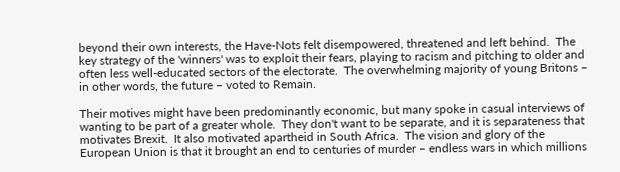beyond their own interests, the Have-Nots felt disempowered, threatened and left behind.  The key strategy of the 'winners' was to exploit their fears, playing to racism and pitching to older and often less well-educated sectors of the electorate.  The overwhelming majority of young Britons – in other words, the future – voted to Remain.

Their motives might have been predominantly economic, but many spoke in casual interviews of wanting to be part of a greater whole.  They don't want to be separate, and it is separateness that motivates Brexit.  It also motivated apartheid in South Africa.  The vision and glory of the European Union is that it brought an end to centuries of murder – endless wars in which millions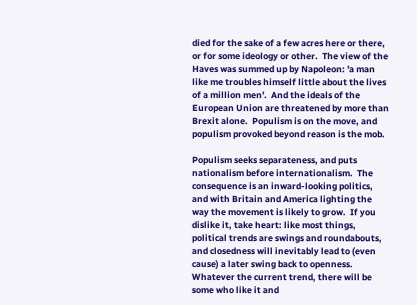died for the sake of a few acres here or there, or for some ideology or other.  The view of the Haves was summed up by Napoleon: 'a man like me troubles himself little about the lives of a million men'.  And the ideals of the European Union are threatened by more than Brexit alone.  Populism is on the move, and populism provoked beyond reason is the mob.

Populism seeks separateness, and puts nationalism before internationalism.  The consequence is an inward-looking politics, and with Britain and America lighting the way the movement is likely to grow.  If you dislike it, take heart: like most things, political trends are swings and roundabouts, and closedness will inevitably lead to (even cause) a later swing back to openness.  Whatever the current trend, there will be some who like it and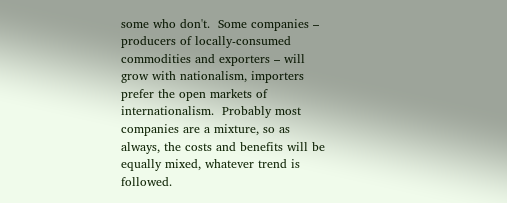some who don't.  Some companies – producers of locally-consumed commodities and exporters – will grow with nationalism, importers prefer the open markets of internationalism.  Probably most companies are a mixture, so as always, the costs and benefits will be equally mixed, whatever trend is followed.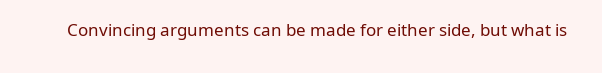Convincing arguments can be made for either side, but what is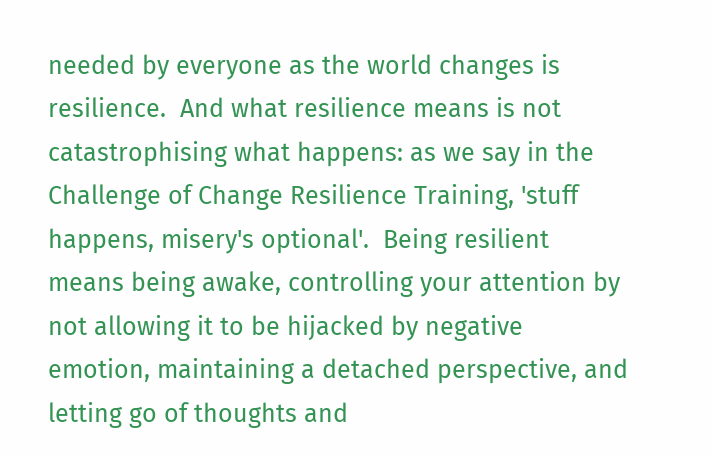needed by everyone as the world changes is resilience.  And what resilience means is not catastrophising what happens: as we say in the Challenge of Change Resilience Training, 'stuff happens, misery's optional'.  Being resilient means being awake, controlling your attention by not allowing it to be hijacked by negative emotion, maintaining a detached perspective, and letting go of thoughts and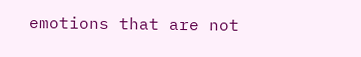emotions that are not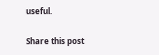useful.

Share this post